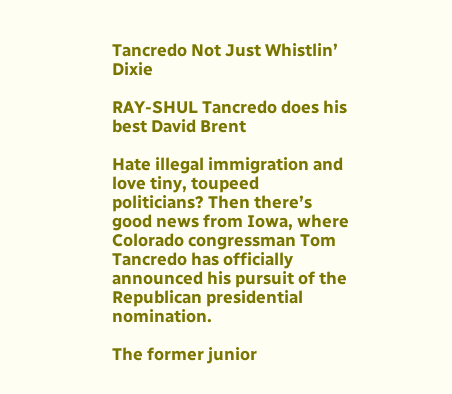Tancredo Not Just Whistlin’ Dixie

RAY-SHUL Tancredo does his best David Brent

Hate illegal immigration and love tiny, toupeed politicians? Then there’s good news from Iowa, where Colorado congressman Tom Tancredo has officially announced his pursuit of the Republican presidential nomination.

The former junior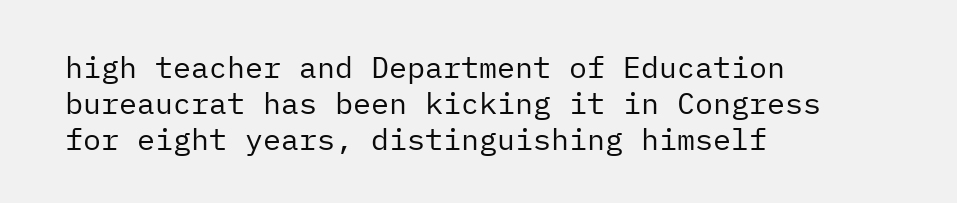high teacher and Department of Education bureaucrat has been kicking it in Congress for eight years, distinguishing himself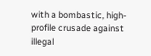with a bombastic, high-profile crusade against illegal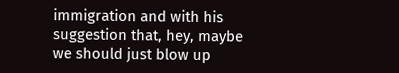immigration and with his suggestion that, hey, maybe we should just blow up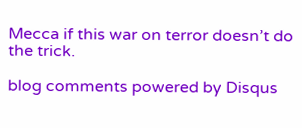Mecca if this war on terror doesn’t do the trick.

blog comments powered by Disqus